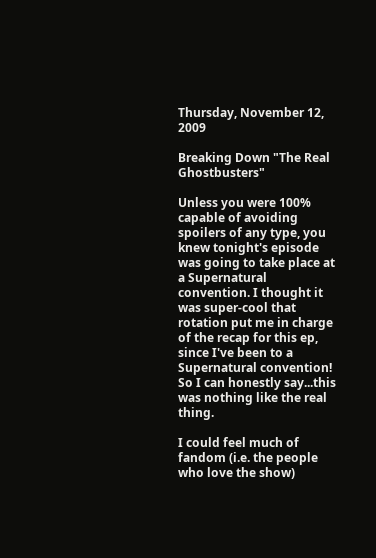Thursday, November 12, 2009

Breaking Down "The Real Ghostbusters"

Unless you were 100% capable of avoiding spoilers of any type, you knew tonight's episode was going to take place at a Supernatural convention. I thought it was super-cool that rotation put me in charge of the recap for this ep, since I've been to a Supernatural convention! So I can honestly say...this was nothing like the real thing.

I could feel much of fandom (i.e. the people who love the show)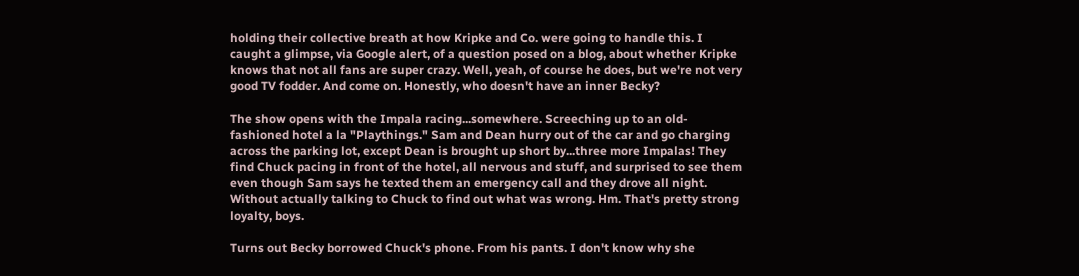holding their collective breath at how Kripke and Co. were going to handle this. I caught a glimpse, via Google alert, of a question posed on a blog, about whether Kripke knows that not all fans are super crazy. Well, yeah, of course he does, but we're not very good TV fodder. And come on. Honestly, who doesn't have an inner Becky?

The show opens with the Impala racing...somewhere. Screeching up to an old-fashioned hotel a la "Playthings." Sam and Dean hurry out of the car and go charging across the parking lot, except Dean is brought up short by...three more Impalas! They find Chuck pacing in front of the hotel, all nervous and stuff, and surprised to see them even though Sam says he texted them an emergency call and they drove all night. Without actually talking to Chuck to find out what was wrong. Hm. That's pretty strong loyalty, boys.

Turns out Becky borrowed Chuck's phone. From his pants. I don't know why she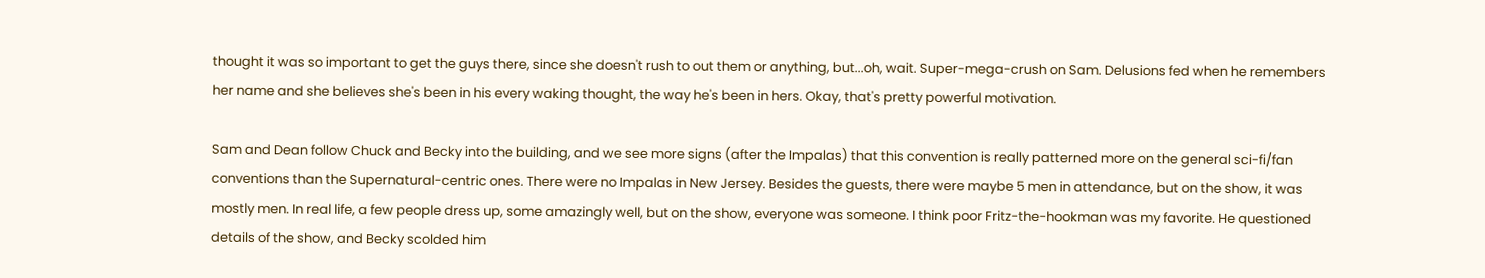thought it was so important to get the guys there, since she doesn't rush to out them or anything, but...oh, wait. Super-mega-crush on Sam. Delusions fed when he remembers her name and she believes she's been in his every waking thought, the way he's been in hers. Okay, that's pretty powerful motivation.

Sam and Dean follow Chuck and Becky into the building, and we see more signs (after the Impalas) that this convention is really patterned more on the general sci-fi/fan conventions than the Supernatural-centric ones. There were no Impalas in New Jersey. Besides the guests, there were maybe 5 men in attendance, but on the show, it was mostly men. In real life, a few people dress up, some amazingly well, but on the show, everyone was someone. I think poor Fritz-the-hookman was my favorite. He questioned details of the show, and Becky scolded him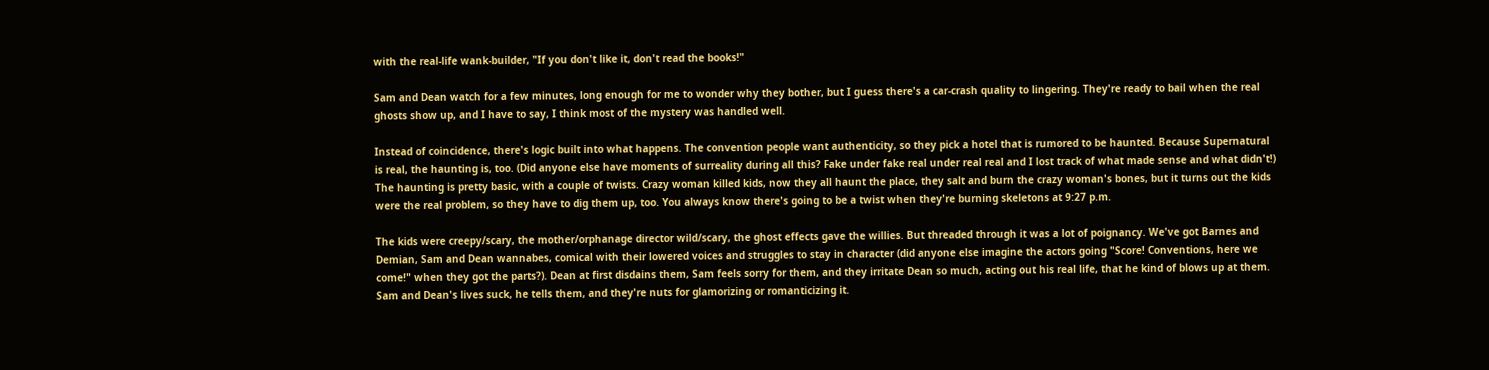with the real-life wank-builder, "If you don't like it, don't read the books!"

Sam and Dean watch for a few minutes, long enough for me to wonder why they bother, but I guess there's a car-crash quality to lingering. They're ready to bail when the real ghosts show up, and I have to say, I think most of the mystery was handled well.

Instead of coincidence, there's logic built into what happens. The convention people want authenticity, so they pick a hotel that is rumored to be haunted. Because Supernatural is real, the haunting is, too. (Did anyone else have moments of surreality during all this? Fake under fake real under real real and I lost track of what made sense and what didn't!) The haunting is pretty basic, with a couple of twists. Crazy woman killed kids, now they all haunt the place, they salt and burn the crazy woman's bones, but it turns out the kids were the real problem, so they have to dig them up, too. You always know there's going to be a twist when they're burning skeletons at 9:27 p.m.

The kids were creepy/scary, the mother/orphanage director wild/scary, the ghost effects gave the willies. But threaded through it was a lot of poignancy. We've got Barnes and Demian, Sam and Dean wannabes, comical with their lowered voices and struggles to stay in character (did anyone else imagine the actors going "Score! Conventions, here we come!" when they got the parts?). Dean at first disdains them, Sam feels sorry for them, and they irritate Dean so much, acting out his real life, that he kind of blows up at them. Sam and Dean's lives suck, he tells them, and they're nuts for glamorizing or romanticizing it.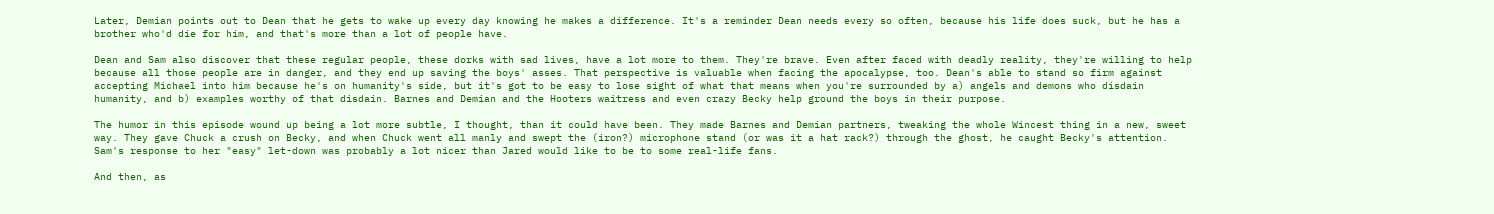Later, Demian points out to Dean that he gets to wake up every day knowing he makes a difference. It's a reminder Dean needs every so often, because his life does suck, but he has a brother who'd die for him, and that's more than a lot of people have.

Dean and Sam also discover that these regular people, these dorks with sad lives, have a lot more to them. They're brave. Even after faced with deadly reality, they're willing to help because all those people are in danger, and they end up saving the boys' asses. That perspective is valuable when facing the apocalypse, too. Dean's able to stand so firm against accepting Michael into him because he's on humanity's side, but it's got to be easy to lose sight of what that means when you're surrounded by a) angels and demons who disdain humanity, and b) examples worthy of that disdain. Barnes and Demian and the Hooters waitress and even crazy Becky help ground the boys in their purpose.

The humor in this episode wound up being a lot more subtle, I thought, than it could have been. They made Barnes and Demian partners, tweaking the whole Wincest thing in a new, sweet way. They gave Chuck a crush on Becky, and when Chuck went all manly and swept the (iron?) microphone stand (or was it a hat rack?) through the ghost, he caught Becky's attention. Sam's response to her "easy" let-down was probably a lot nicer than Jared would like to be to some real-life fans.

And then, as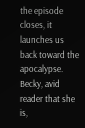the episode closes, it launches us back toward the apocalypse. Becky, avid reader that she is,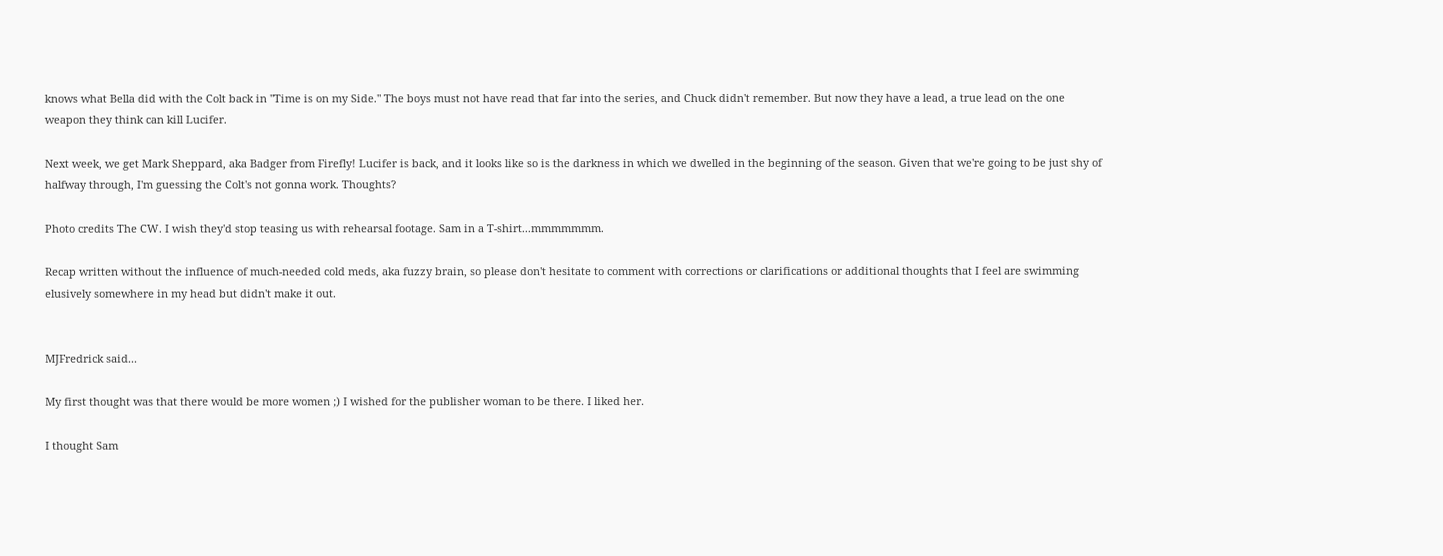knows what Bella did with the Colt back in "Time is on my Side." The boys must not have read that far into the series, and Chuck didn't remember. But now they have a lead, a true lead on the one weapon they think can kill Lucifer.

Next week, we get Mark Sheppard, aka Badger from Firefly! Lucifer is back, and it looks like so is the darkness in which we dwelled in the beginning of the season. Given that we're going to be just shy of halfway through, I'm guessing the Colt's not gonna work. Thoughts?

Photo credits The CW. I wish they'd stop teasing us with rehearsal footage. Sam in a T-shirt...mmmmmmm.

Recap written without the influence of much-needed cold meds, aka fuzzy brain, so please don't hesitate to comment with corrections or clarifications or additional thoughts that I feel are swimming elusively somewhere in my head but didn't make it out.


MJFredrick said...

My first thought was that there would be more women ;) I wished for the publisher woman to be there. I liked her.

I thought Sam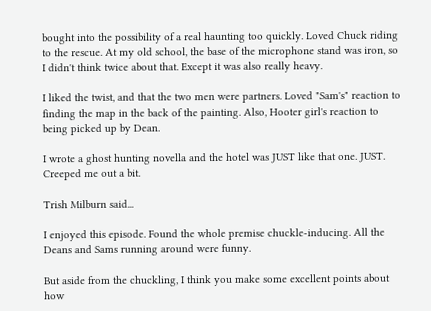bought into the possibility of a real haunting too quickly. Loved Chuck riding to the rescue. At my old school, the base of the microphone stand was iron, so I didn't think twice about that. Except it was also really heavy.

I liked the twist, and that the two men were partners. Loved "Sam's" reaction to finding the map in the back of the painting. Also, Hooter girl's reaction to being picked up by Dean.

I wrote a ghost hunting novella and the hotel was JUST like that one. JUST. Creeped me out a bit.

Trish Milburn said...

I enjoyed this episode. Found the whole premise chuckle-inducing. All the Deans and Sams running around were funny.

But aside from the chuckling, I think you make some excellent points about how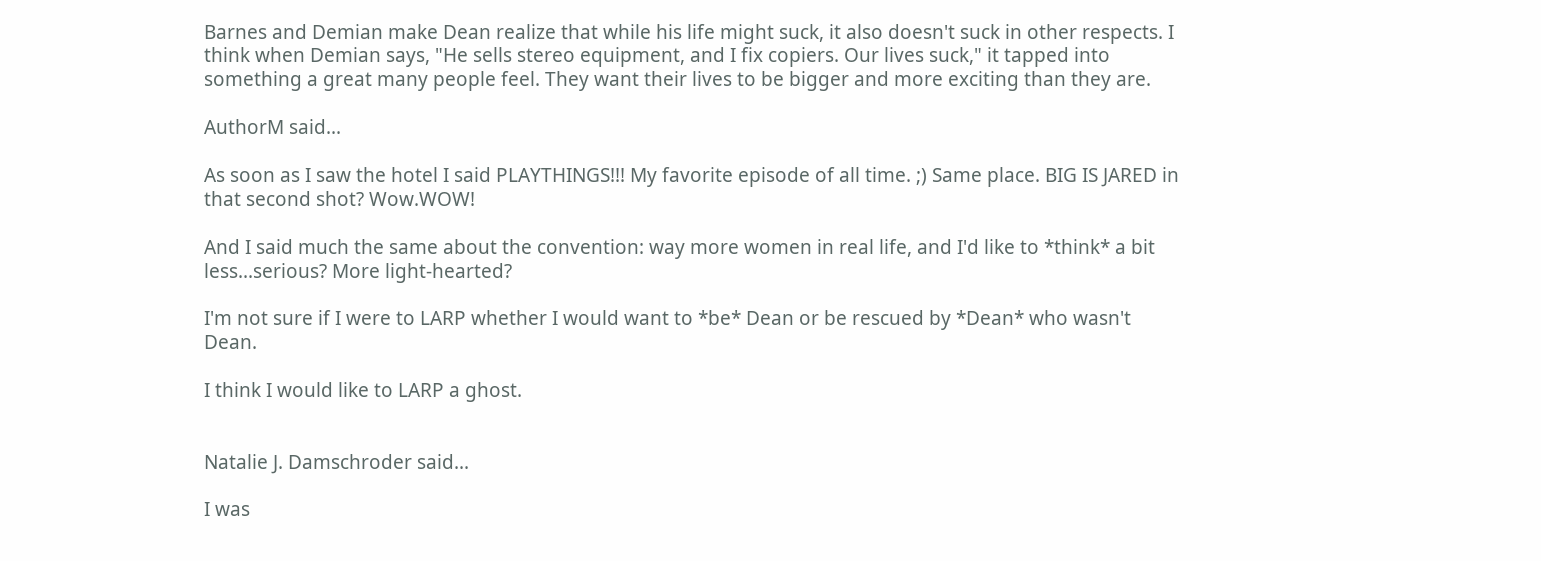Barnes and Demian make Dean realize that while his life might suck, it also doesn't suck in other respects. I think when Demian says, "He sells stereo equipment, and I fix copiers. Our lives suck," it tapped into something a great many people feel. They want their lives to be bigger and more exciting than they are.

AuthorM said...

As soon as I saw the hotel I said PLAYTHINGS!!! My favorite episode of all time. ;) Same place. BIG IS JARED in that second shot? Wow.WOW!

And I said much the same about the convention: way more women in real life, and I'd like to *think* a bit less...serious? More light-hearted?

I'm not sure if I were to LARP whether I would want to *be* Dean or be rescued by *Dean* who wasn't Dean.

I think I would like to LARP a ghost.


Natalie J. Damschroder said...

I was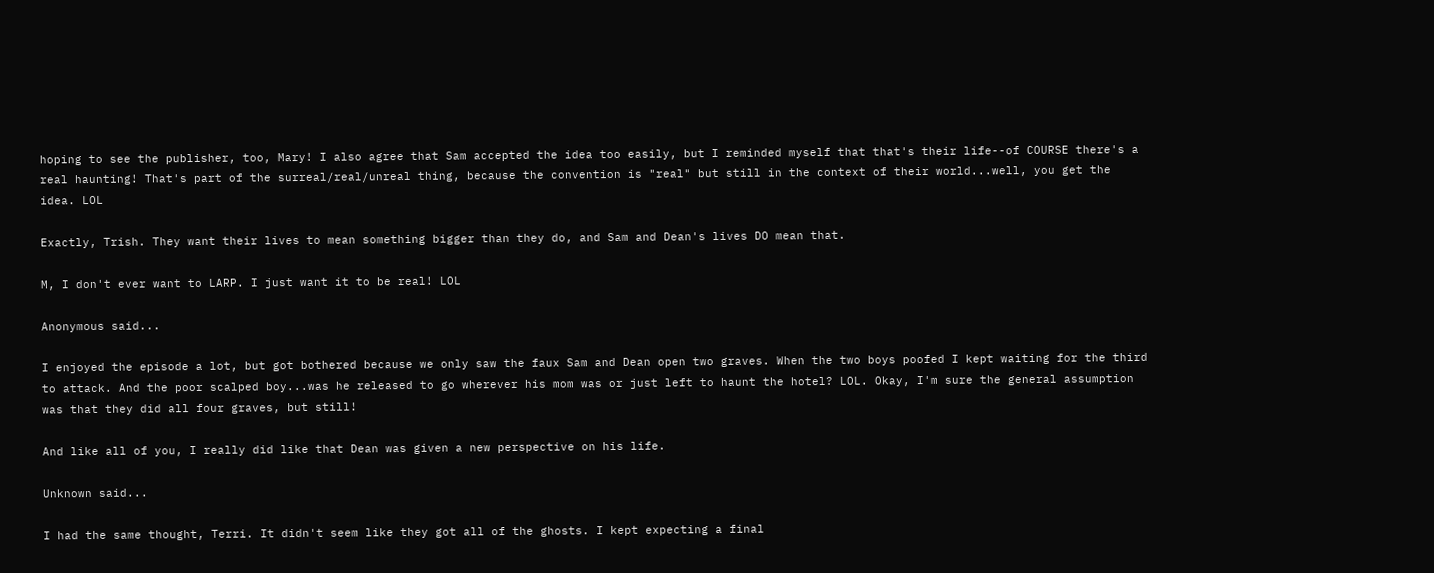hoping to see the publisher, too, Mary! I also agree that Sam accepted the idea too easily, but I reminded myself that that's their life--of COURSE there's a real haunting! That's part of the surreal/real/unreal thing, because the convention is "real" but still in the context of their world...well, you get the idea. LOL

Exactly, Trish. They want their lives to mean something bigger than they do, and Sam and Dean's lives DO mean that.

M, I don't ever want to LARP. I just want it to be real! LOL

Anonymous said...

I enjoyed the episode a lot, but got bothered because we only saw the faux Sam and Dean open two graves. When the two boys poofed I kept waiting for the third to attack. And the poor scalped boy...was he released to go wherever his mom was or just left to haunt the hotel? LOL. Okay, I'm sure the general assumption was that they did all four graves, but still!

And like all of you, I really did like that Dean was given a new perspective on his life.

Unknown said...

I had the same thought, Terri. It didn't seem like they got all of the ghosts. I kept expecting a final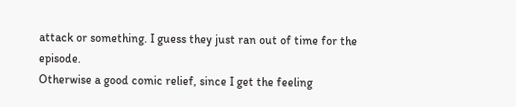attack or something. I guess they just ran out of time for the episode.
Otherwise a good comic relief, since I get the feeling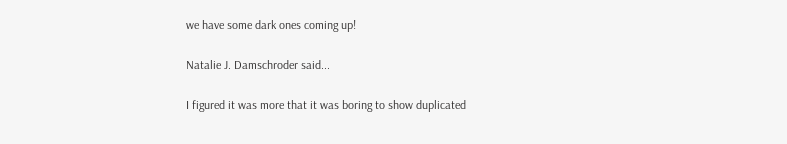we have some dark ones coming up!

Natalie J. Damschroder said...

I figured it was more that it was boring to show duplicated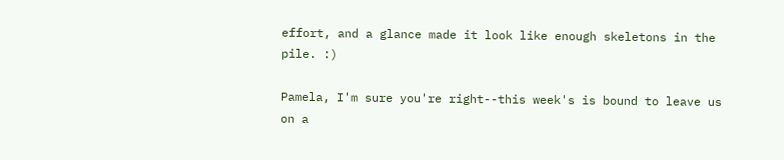effort, and a glance made it look like enough skeletons in the pile. :)

Pamela, I'm sure you're right--this week's is bound to leave us on a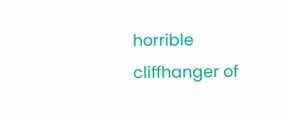horrible cliffhanger of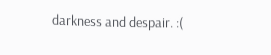darkness and despair. :(